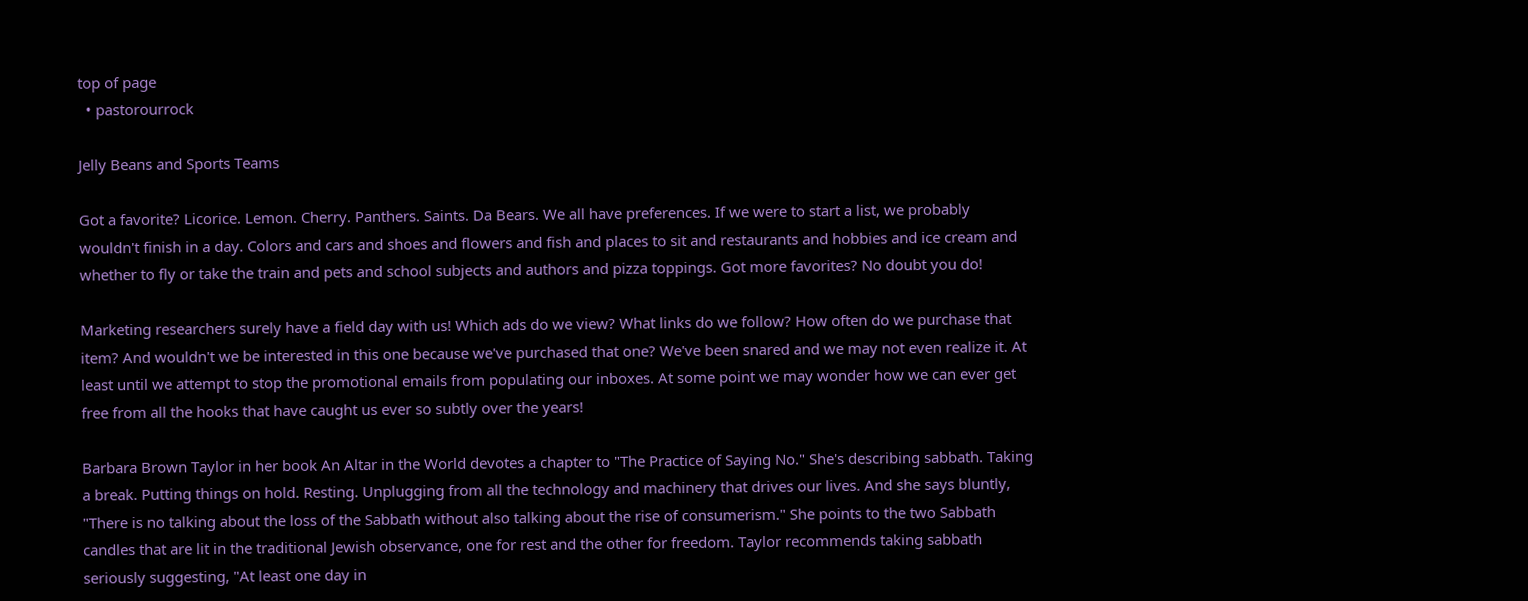top of page
  • pastorourrock

Jelly Beans and Sports Teams

Got a favorite? Licorice. Lemon. Cherry. Panthers. Saints. Da Bears. We all have preferences. If we were to start a list, we probably wouldn't finish in a day. Colors and cars and shoes and flowers and fish and places to sit and restaurants and hobbies and ice cream and whether to fly or take the train and pets and school subjects and authors and pizza toppings. Got more favorites? No doubt you do!

Marketing researchers surely have a field day with us! Which ads do we view? What links do we follow? How often do we purchase that item? And wouldn't we be interested in this one because we've purchased that one? We've been snared and we may not even realize it. At least until we attempt to stop the promotional emails from populating our inboxes. At some point we may wonder how we can ever get free from all the hooks that have caught us ever so subtly over the years!

Barbara Brown Taylor in her book An Altar in the World devotes a chapter to "The Practice of Saying No." She's describing sabbath. Taking a break. Putting things on hold. Resting. Unplugging from all the technology and machinery that drives our lives. And she says bluntly, "There is no talking about the loss of the Sabbath without also talking about the rise of consumerism." She points to the two Sabbath candles that are lit in the traditional Jewish observance, one for rest and the other for freedom. Taylor recommends taking sabbath seriously suggesting, "At least one day in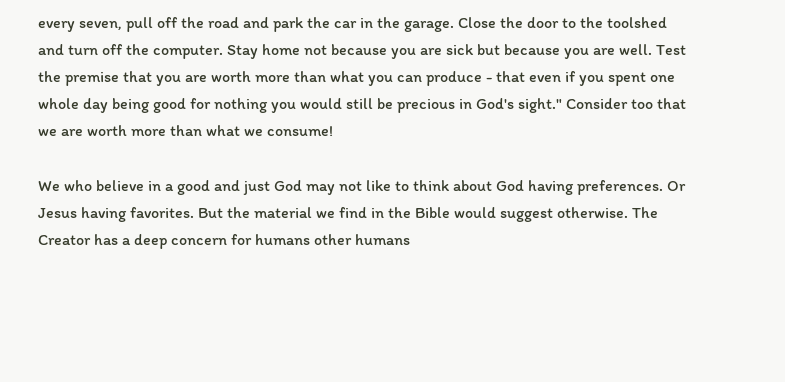every seven, pull off the road and park the car in the garage. Close the door to the toolshed and turn off the computer. Stay home not because you are sick but because you are well. Test the premise that you are worth more than what you can produce - that even if you spent one whole day being good for nothing you would still be precious in God's sight." Consider too that we are worth more than what we consume!

We who believe in a good and just God may not like to think about God having preferences. Or Jesus having favorites. But the material we find in the Bible would suggest otherwise. The Creator has a deep concern for humans other humans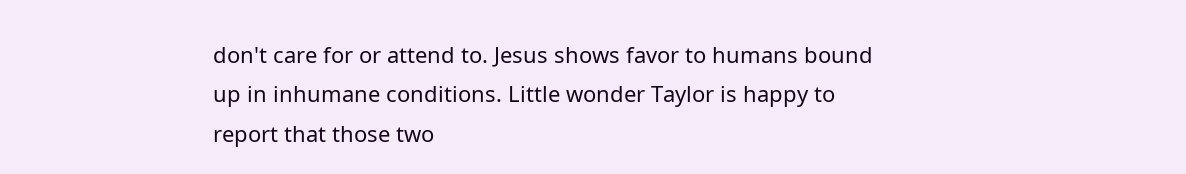don't care for or attend to. Jesus shows favor to humans bound up in inhumane conditions. Little wonder Taylor is happy to report that those two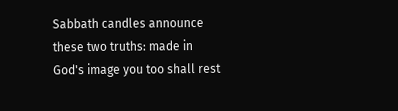Sabbath candles announce these two truths: made in God's image you too shall rest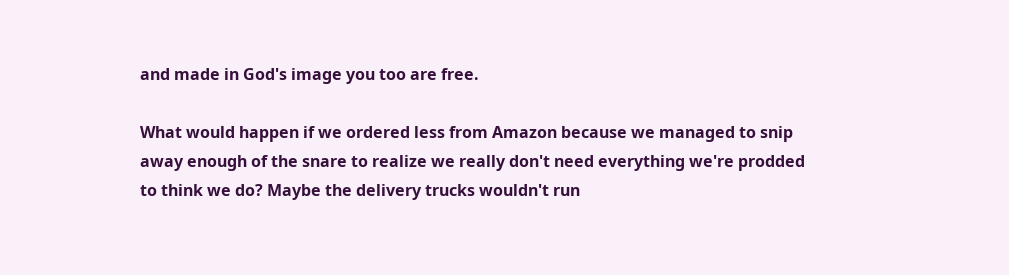and made in God's image you too are free.

What would happen if we ordered less from Amazon because we managed to snip away enough of the snare to realize we really don't need everything we're prodded to think we do? Maybe the delivery trucks wouldn't run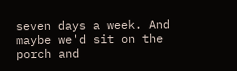seven days a week. And maybe we'd sit on the porch and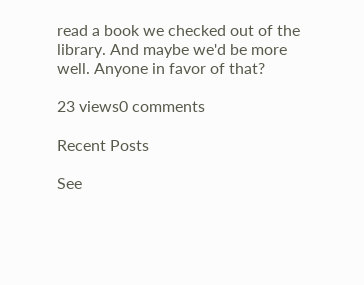read a book we checked out of the library. And maybe we'd be more well. Anyone in favor of that?

23 views0 comments

Recent Posts

See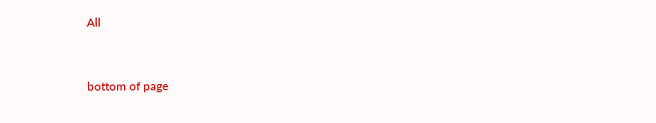All


bottom of page